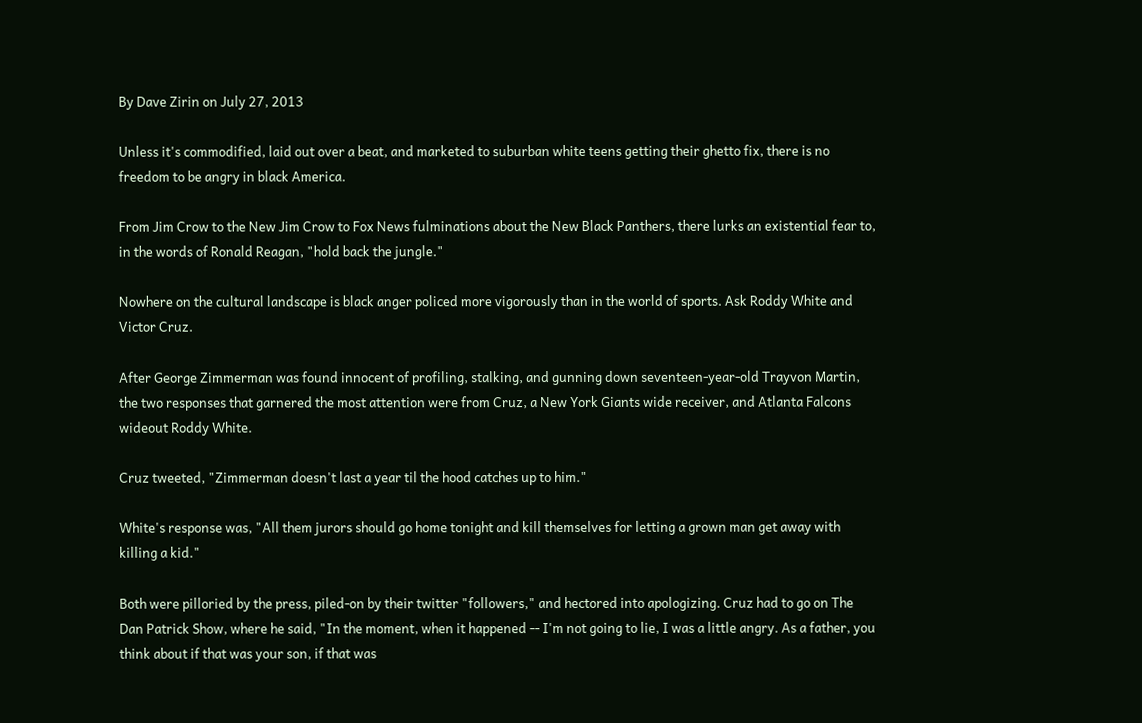By Dave Zirin on July 27, 2013

Unless it's commodified, laid out over a beat, and marketed to suburban white teens getting their ghetto fix, there is no freedom to be angry in black America.

From Jim Crow to the New Jim Crow to Fox News fulminations about the New Black Panthers, there lurks an existential fear to, in the words of Ronald Reagan, "hold back the jungle."

Nowhere on the cultural landscape is black anger policed more vigorously than in the world of sports. Ask Roddy White and Victor Cruz.

After George Zimmerman was found innocent of profiling, stalking, and gunning down seventeen-year-old Trayvon Martin, the two responses that garnered the most attention were from Cruz, a New York Giants wide receiver, and Atlanta Falcons wideout Roddy White.

Cruz tweeted, "Zimmerman doesn't last a year til the hood catches up to him."

White's response was, "All them jurors should go home tonight and kill themselves for letting a grown man get away with killing a kid."

Both were pilloried by the press, piled-on by their twitter "followers," and hectored into apologizing. Cruz had to go on The Dan Patrick Show, where he said, "In the moment, when it happened -- I'm not going to lie, I was a little angry. As a father, you think about if that was your son, if that was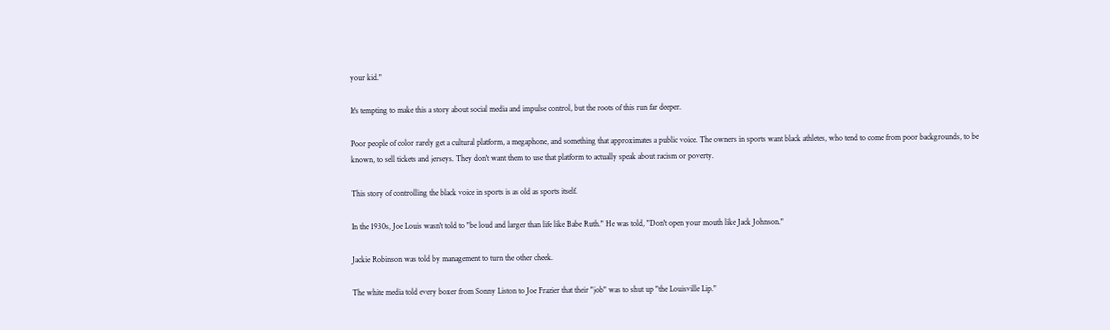your kid."

It's tempting to make this a story about social media and impulse control, but the roots of this run far deeper.

Poor people of color rarely get a cultural platform, a megaphone, and something that approximates a public voice. The owners in sports want black athletes, who tend to come from poor backgrounds, to be known, to sell tickets and jerseys. They don't want them to use that platform to actually speak about racism or poverty.

This story of controlling the black voice in sports is as old as sports itself.

In the 1930s, Joe Louis wasn't told to "be loud and larger than life like Babe Ruth." He was told, "Don't open your mouth like Jack Johnson."

Jackie Robinson was told by management to turn the other cheek.

The white media told every boxer from Sonny Liston to Joe Frazier that their "job" was to shut up "the Louisville Lip."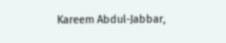Kareem Abdul-Jabbar,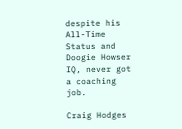despite his All-Time Status and Doogie Howser IQ, never got a coaching job.

Craig Hodges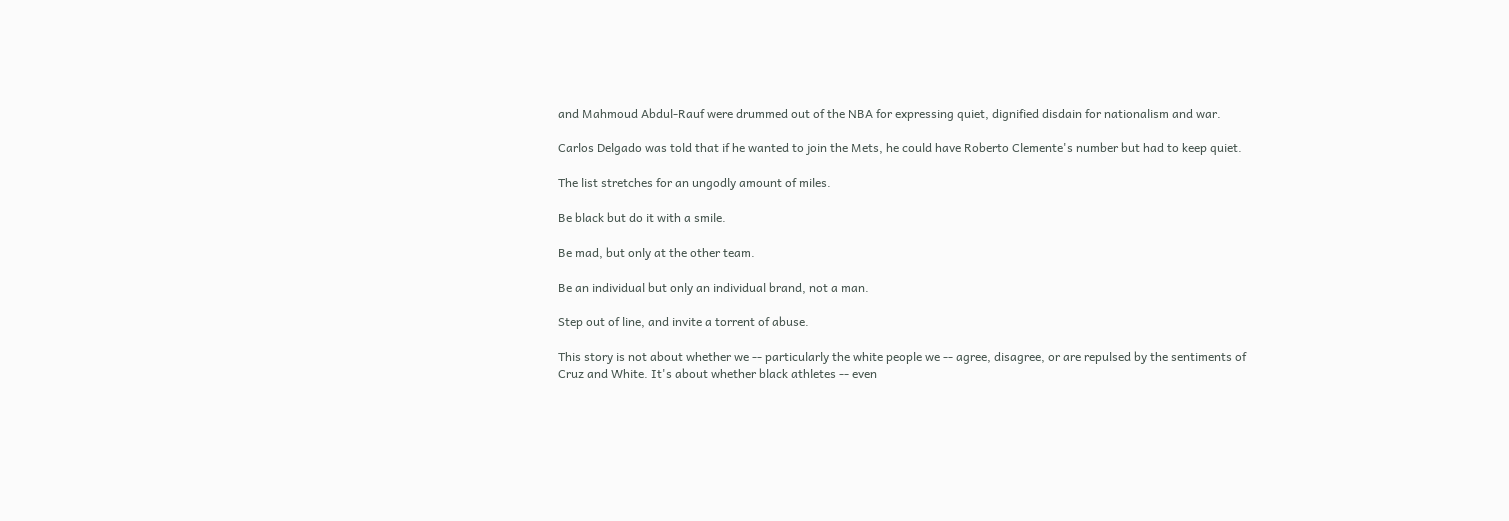and Mahmoud Abdul-Rauf were drummed out of the NBA for expressing quiet, dignified disdain for nationalism and war.

Carlos Delgado was told that if he wanted to join the Mets, he could have Roberto Clemente's number but had to keep quiet.

The list stretches for an ungodly amount of miles.

Be black but do it with a smile.

Be mad, but only at the other team.

Be an individual but only an individual brand, not a man.

Step out of line, and invite a torrent of abuse.

This story is not about whether we -- particularly the white people we -- agree, disagree, or are repulsed by the sentiments of Cruz and White. It's about whether black athletes -- even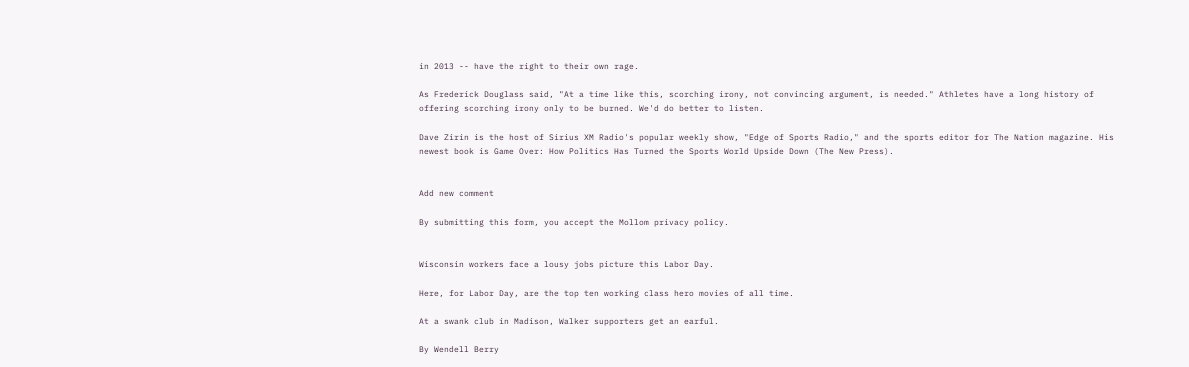in 2013 -- have the right to their own rage.

As Frederick Douglass said, "At a time like this, scorching irony, not convincing argument, is needed." Athletes have a long history of offering scorching irony only to be burned. We'd do better to listen.

Dave Zirin is the host of Sirius XM Radio's popular weekly show, "Edge of Sports Radio," and the sports editor for The Nation magazine. His newest book is Game Over: How Politics Has Turned the Sports World Upside Down (The New Press).


Add new comment

By submitting this form, you accept the Mollom privacy policy.


Wisconsin workers face a lousy jobs picture this Labor Day.

Here, for Labor Day, are the top ten working class hero movies of all time.

At a swank club in Madison, Walker supporters get an earful.

By Wendell Berry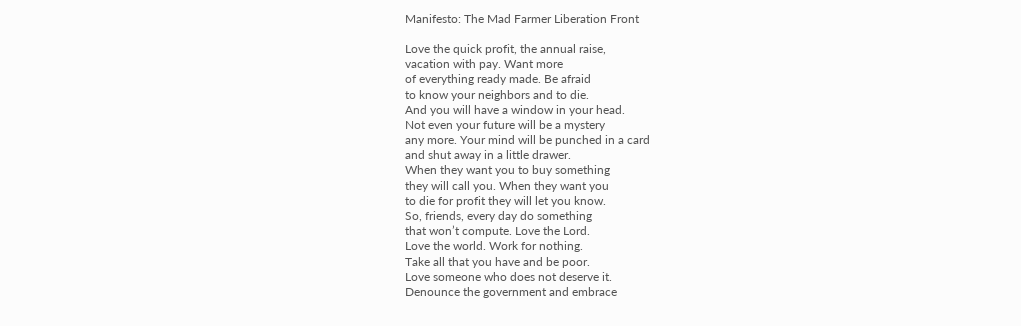Manifesto: The Mad Farmer Liberation Front

Love the quick profit, the annual raise,
vacation with pay. Want more
of everything ready made. Be afraid
to know your neighbors and to die.
And you will have a window in your head.
Not even your future will be a mystery
any more. Your mind will be punched in a card
and shut away in a little drawer.
When they want you to buy something
they will call you. When they want you
to die for profit they will let you know.
So, friends, every day do something
that won’t compute. Love the Lord.
Love the world. Work for nothing.
Take all that you have and be poor.
Love someone who does not deserve it.
Denounce the government and embrace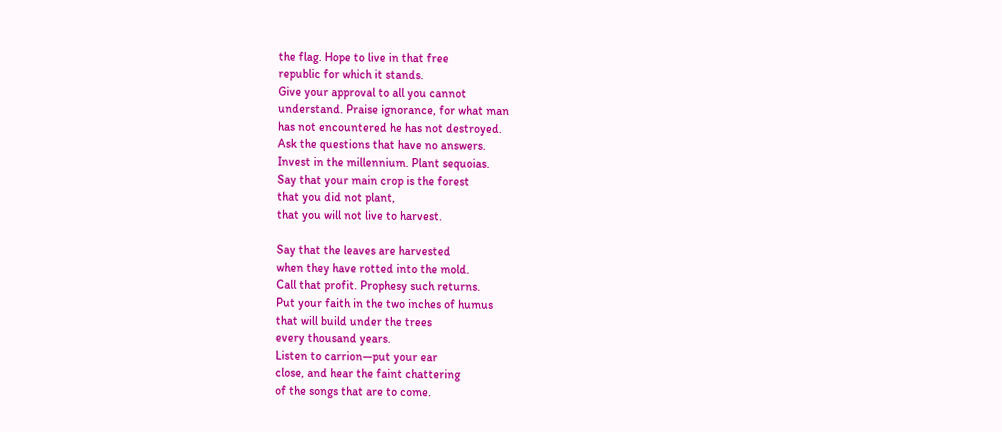the flag. Hope to live in that free
republic for which it stands.
Give your approval to all you cannot
understand. Praise ignorance, for what man
has not encountered he has not destroyed.
Ask the questions that have no answers.
Invest in the millennium. Plant sequoias.
Say that your main crop is the forest
that you did not plant,
that you will not live to harvest.

Say that the leaves are harvested
when they have rotted into the mold.
Call that profit. Prophesy such returns.
Put your faith in the two inches of humus
that will build under the trees
every thousand years.
Listen to carrion—put your ear
close, and hear the faint chattering
of the songs that are to come.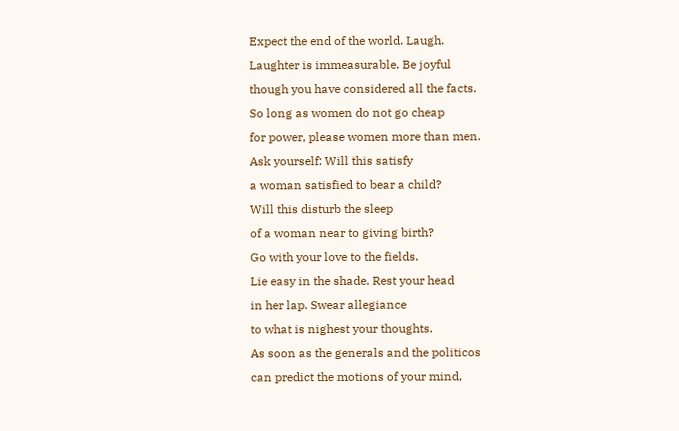Expect the end of the world. Laugh.
Laughter is immeasurable. Be joyful
though you have considered all the facts.
So long as women do not go cheap
for power, please women more than men.
Ask yourself: Will this satisfy
a woman satisfied to bear a child?
Will this disturb the sleep
of a woman near to giving birth?
Go with your love to the fields.
Lie easy in the shade. Rest your head
in her lap. Swear allegiance
to what is nighest your thoughts.
As soon as the generals and the politicos
can predict the motions of your mind,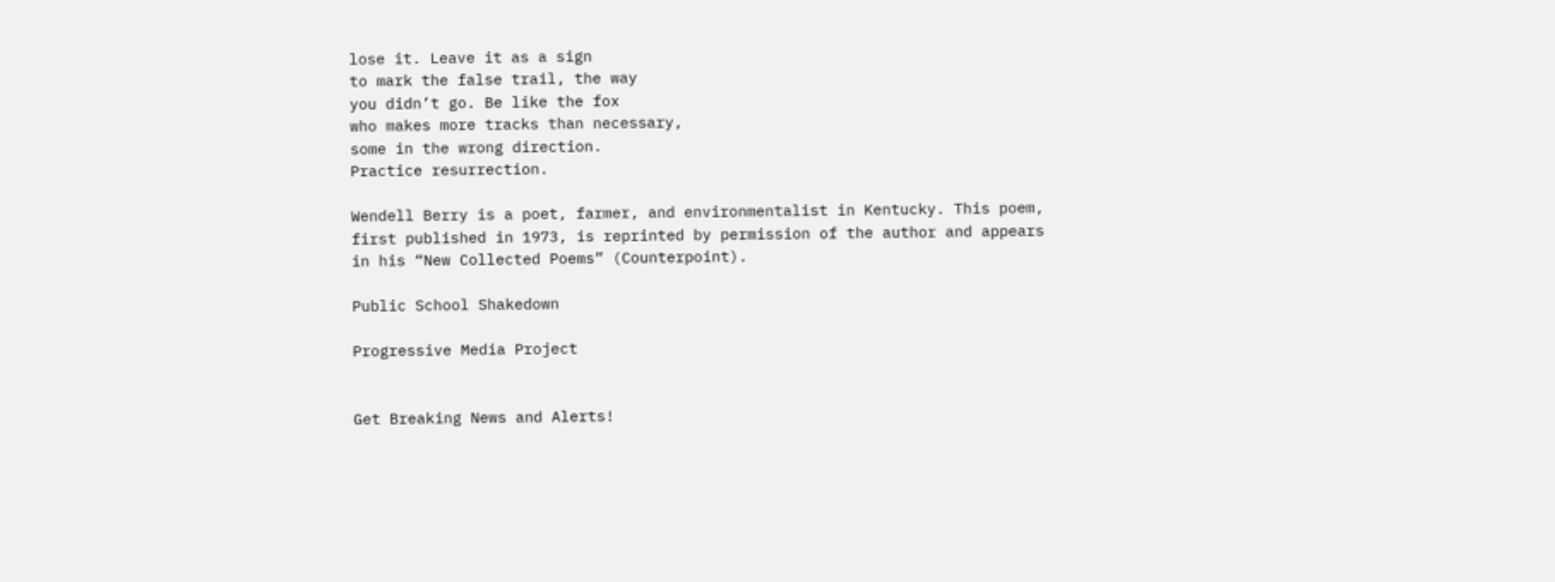lose it. Leave it as a sign
to mark the false trail, the way
you didn’t go. Be like the fox
who makes more tracks than necessary,
some in the wrong direction.
Practice resurrection.

Wendell Berry is a poet, farmer, and environmentalist in Kentucky. This poem, first published in 1973, is reprinted by permission of the author and appears in his “New Collected Poems” (Counterpoint).

Public School Shakedown

Progressive Media Project


Get Breaking News and Alerts!